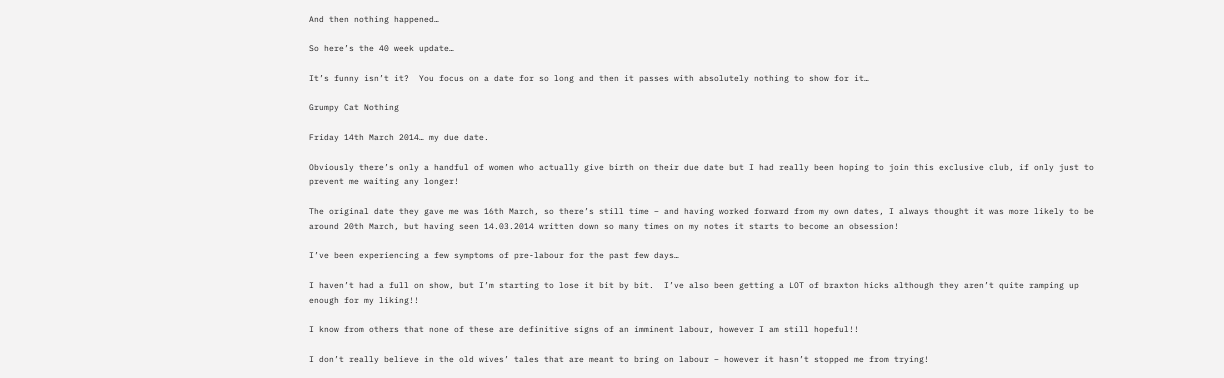And then nothing happened…

So here’s the 40 week update…

It’s funny isn’t it?  You focus on a date for so long and then it passes with absolutely nothing to show for it…

Grumpy Cat Nothing

Friday 14th March 2014… my due date.

Obviously there’s only a handful of women who actually give birth on their due date but I had really been hoping to join this exclusive club, if only just to prevent me waiting any longer!

The original date they gave me was 16th March, so there’s still time – and having worked forward from my own dates, I always thought it was more likely to be around 20th March, but having seen 14.03.2014 written down so many times on my notes it starts to become an obsession!

I’ve been experiencing a few symptoms of pre-labour for the past few days…

I haven’t had a full on show, but I’m starting to lose it bit by bit.  I’ve also been getting a LOT of braxton hicks although they aren’t quite ramping up enough for my liking!!

I know from others that none of these are definitive signs of an imminent labour, however I am still hopeful!!

I don’t really believe in the old wives’ tales that are meant to bring on labour – however it hasn’t stopped me from trying!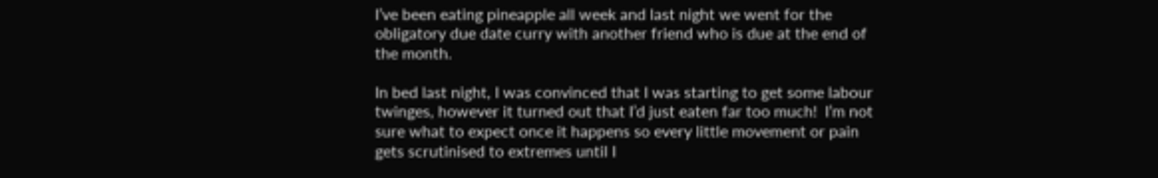I’ve been eating pineapple all week and last night we went for the obligatory due date curry with another friend who is due at the end of the month.

In bed last night, I was convinced that I was starting to get some labour twinges, however it turned out that I’d just eaten far too much!  I’m not sure what to expect once it happens so every little movement or pain gets scrutinised to extremes until I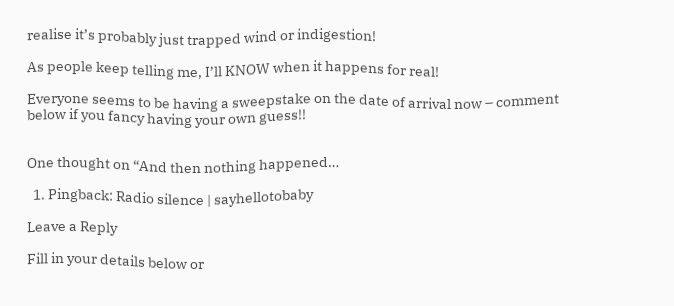realise it’s probably just trapped wind or indigestion!

As people keep telling me, I’ll KNOW when it happens for real!

Everyone seems to be having a sweepstake on the date of arrival now – comment below if you fancy having your own guess!!


One thought on “And then nothing happened…

  1. Pingback: Radio silence | sayhellotobaby

Leave a Reply

Fill in your details below or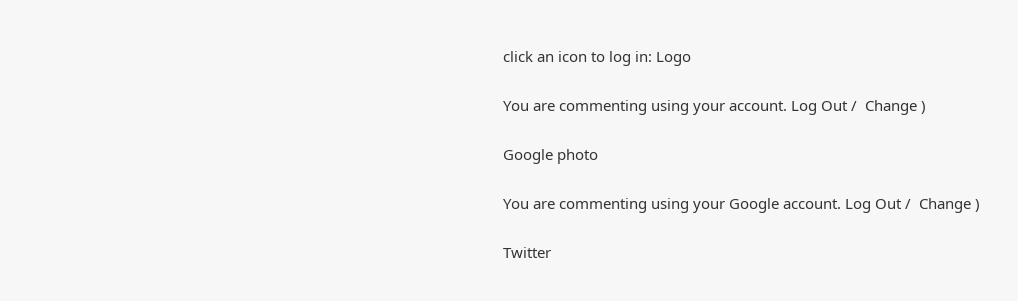click an icon to log in: Logo

You are commenting using your account. Log Out /  Change )

Google photo

You are commenting using your Google account. Log Out /  Change )

Twitter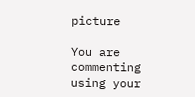picture

You are commenting using your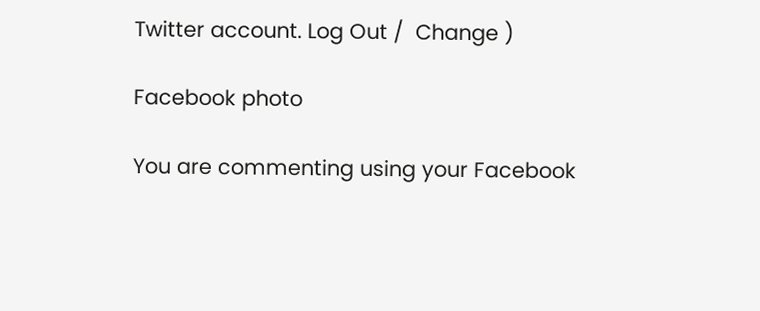Twitter account. Log Out /  Change )

Facebook photo

You are commenting using your Facebook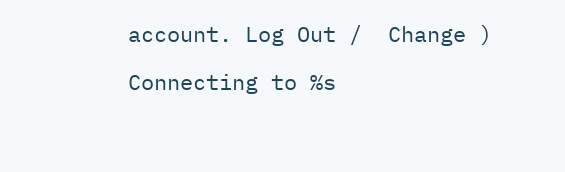account. Log Out /  Change )

Connecting to %s